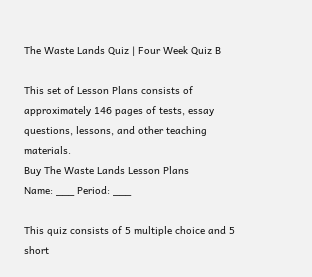The Waste Lands Quiz | Four Week Quiz B

This set of Lesson Plans consists of approximately 146 pages of tests, essay questions, lessons, and other teaching materials.
Buy The Waste Lands Lesson Plans
Name: ___ Period: ___

This quiz consists of 5 multiple choice and 5 short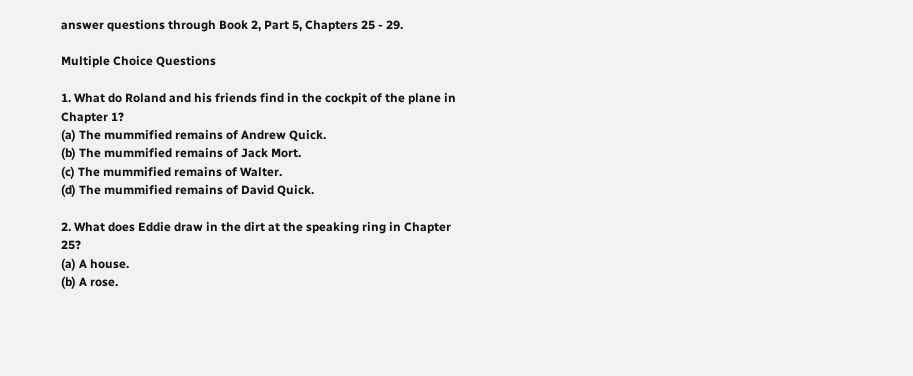answer questions through Book 2, Part 5, Chapters 25 - 29.

Multiple Choice Questions

1. What do Roland and his friends find in the cockpit of the plane in Chapter 1?
(a) The mummified remains of Andrew Quick.
(b) The mummified remains of Jack Mort.
(c) The mummified remains of Walter.
(d) The mummified remains of David Quick.

2. What does Eddie draw in the dirt at the speaking ring in Chapter 25?
(a) A house.
(b) A rose.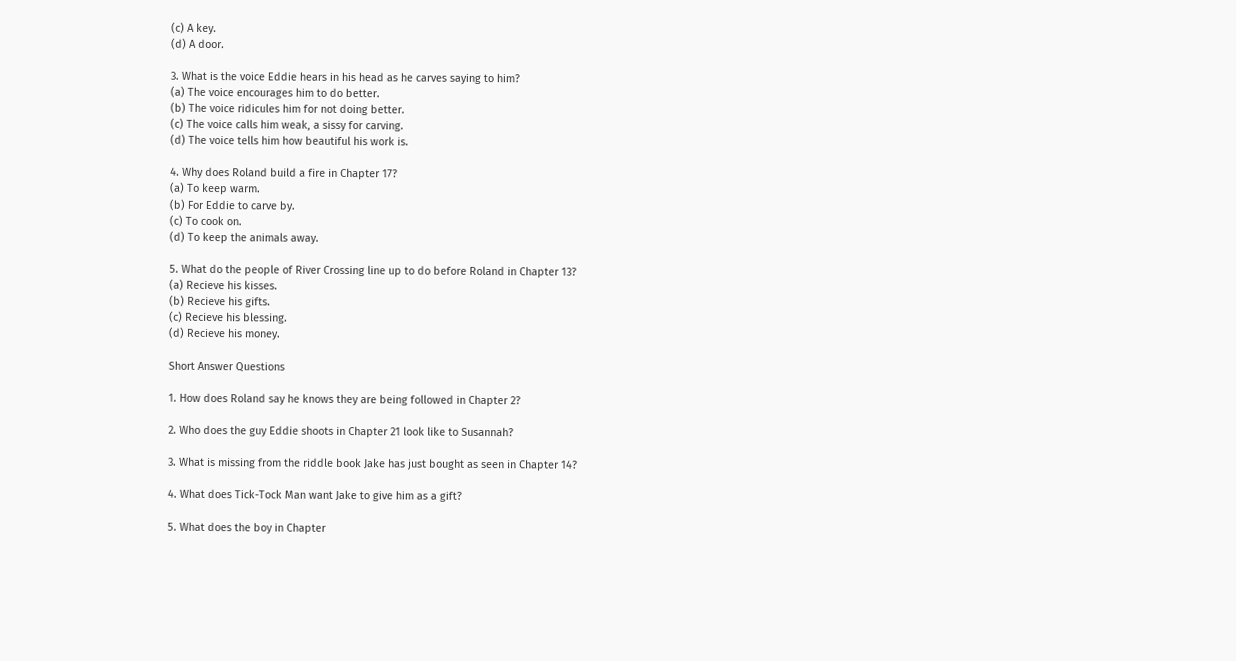(c) A key.
(d) A door.

3. What is the voice Eddie hears in his head as he carves saying to him?
(a) The voice encourages him to do better.
(b) The voice ridicules him for not doing better.
(c) The voice calls him weak, a sissy for carving.
(d) The voice tells him how beautiful his work is.

4. Why does Roland build a fire in Chapter 17?
(a) To keep warm.
(b) For Eddie to carve by.
(c) To cook on.
(d) To keep the animals away.

5. What do the people of River Crossing line up to do before Roland in Chapter 13?
(a) Recieve his kisses.
(b) Recieve his gifts.
(c) Recieve his blessing.
(d) Recieve his money.

Short Answer Questions

1. How does Roland say he knows they are being followed in Chapter 2?

2. Who does the guy Eddie shoots in Chapter 21 look like to Susannah?

3. What is missing from the riddle book Jake has just bought as seen in Chapter 14?

4. What does Tick-Tock Man want Jake to give him as a gift?

5. What does the boy in Chapter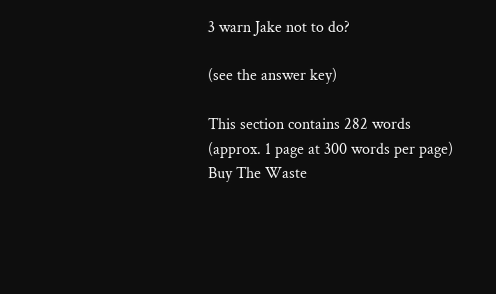3 warn Jake not to do?

(see the answer key)

This section contains 282 words
(approx. 1 page at 300 words per page)
Buy The Waste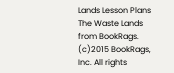Lands Lesson Plans
The Waste Lands from BookRags. (c)2015 BookRags, Inc. All rights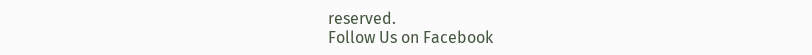reserved.
Follow Us on Facebook